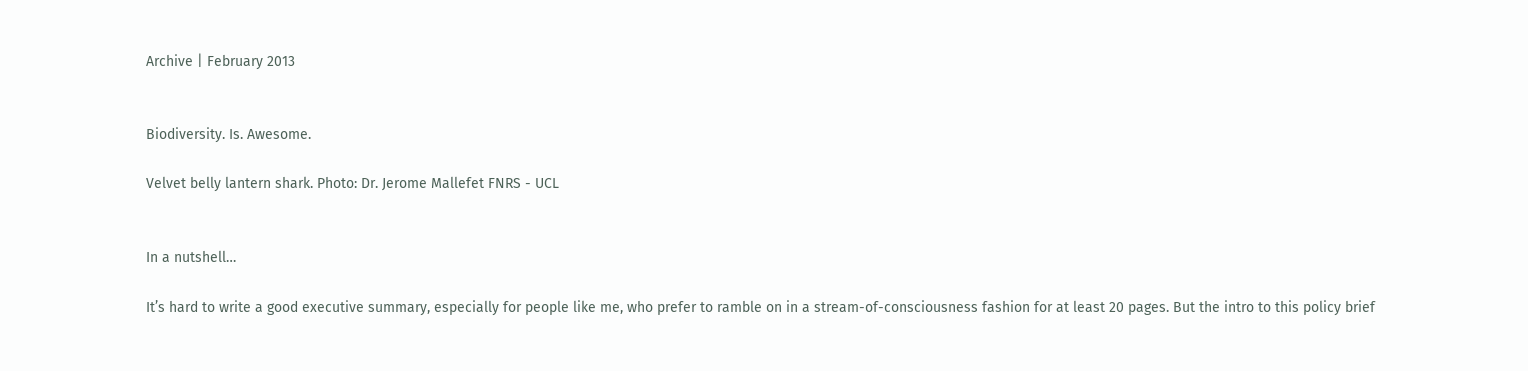Archive | February 2013


Biodiversity. Is. Awesome.

Velvet belly lantern shark. Photo: Dr. Jerome Mallefet FNRS - UCL


In a nutshell…

It’s hard to write a good executive summary, especially for people like me, who prefer to ramble on in a stream-of-consciousness fashion for at least 20 pages. But the intro to this policy brief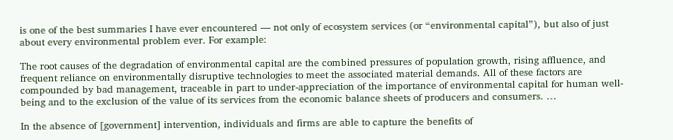is one of the best summaries I have ever encountered — not only of ecosystem services (or “environmental capital”), but also of just about every environmental problem ever. For example:

The root causes of the degradation of environmental capital are the combined pressures of population growth, rising affluence, and frequent reliance on environmentally disruptive technologies to meet the associated material demands. All of these factors are compounded by bad management, traceable in part to under-appreciation of the importance of environmental capital for human well-being and to the exclusion of the value of its services from the economic balance sheets of producers and consumers. …

In the absence of [government] intervention, individuals and firms are able to capture the benefits of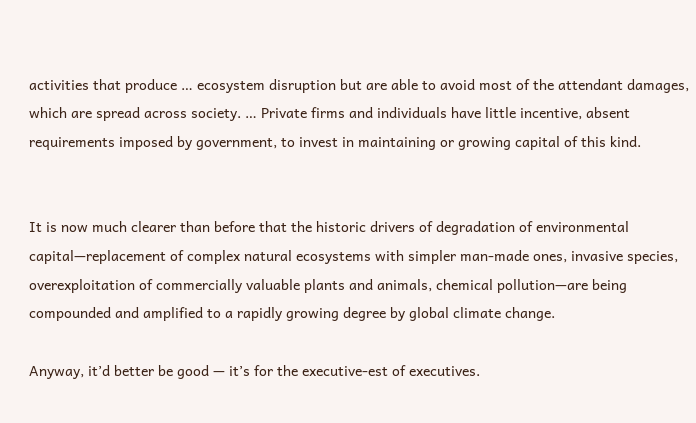activities that produce … ecosystem disruption but are able to avoid most of the attendant damages, which are spread across society. … Private firms and individuals have little incentive, absent requirements imposed by government, to invest in maintaining or growing capital of this kind.


It is now much clearer than before that the historic drivers of degradation of environmental capital—replacement of complex natural ecosystems with simpler man-made ones, invasive species, overexploitation of commercially valuable plants and animals, chemical pollution—are being compounded and amplified to a rapidly growing degree by global climate change.

Anyway, it’d better be good — it’s for the executive-est of executives.